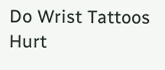Do Wrist Tattoos Hurt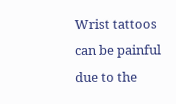Wrist tattoos can be painful due to the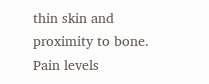thin skin and proximity to bone. Pain levels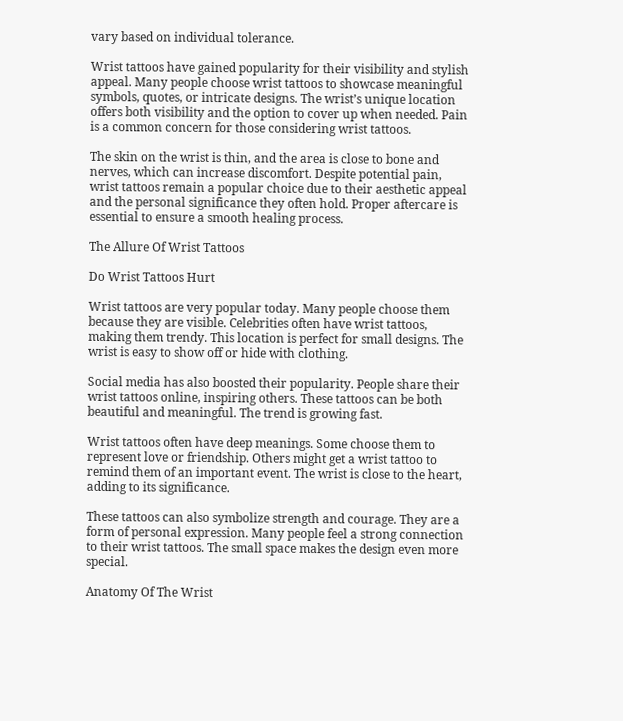vary based on individual tolerance.

Wrist tattoos have gained popularity for their visibility and stylish appeal. Many people choose wrist tattoos to showcase meaningful symbols, quotes, or intricate designs. The wrist’s unique location offers both visibility and the option to cover up when needed. Pain is a common concern for those considering wrist tattoos.

The skin on the wrist is thin, and the area is close to bone and nerves, which can increase discomfort. Despite potential pain, wrist tattoos remain a popular choice due to their aesthetic appeal and the personal significance they often hold. Proper aftercare is essential to ensure a smooth healing process.

The Allure Of Wrist Tattoos

Do Wrist Tattoos Hurt

Wrist tattoos are very popular today. Many people choose them because they are visible. Celebrities often have wrist tattoos, making them trendy. This location is perfect for small designs. The wrist is easy to show off or hide with clothing.

Social media has also boosted their popularity. People share their wrist tattoos online, inspiring others. These tattoos can be both beautiful and meaningful. The trend is growing fast.

Wrist tattoos often have deep meanings. Some choose them to represent love or friendship. Others might get a wrist tattoo to remind them of an important event. The wrist is close to the heart, adding to its significance.

These tattoos can also symbolize strength and courage. They are a form of personal expression. Many people feel a strong connection to their wrist tattoos. The small space makes the design even more special.

Anatomy Of The Wrist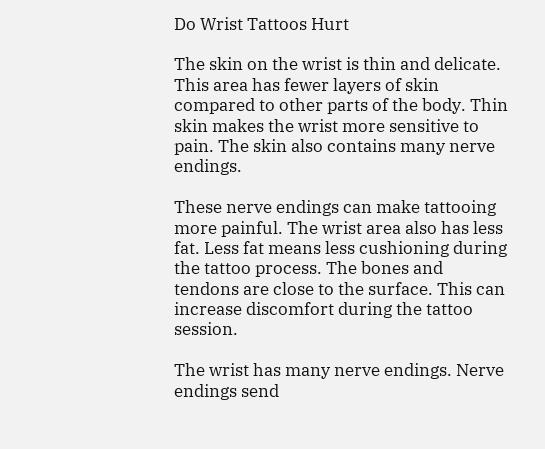Do Wrist Tattoos Hurt

The skin on the wrist is thin and delicate. This area has fewer layers of skin compared to other parts of the body. Thin skin makes the wrist more sensitive to pain. The skin also contains many nerve endings.

These nerve endings can make tattooing more painful. The wrist area also has less fat. Less fat means less cushioning during the tattoo process. The bones and tendons are close to the surface. This can increase discomfort during the tattoo session.

The wrist has many nerve endings. Nerve endings send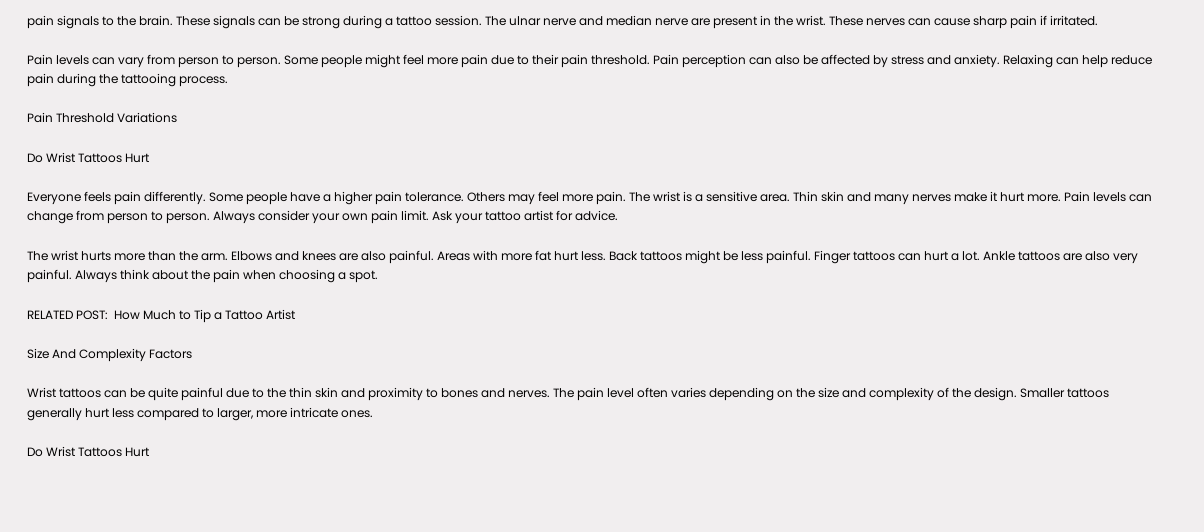pain signals to the brain. These signals can be strong during a tattoo session. The ulnar nerve and median nerve are present in the wrist. These nerves can cause sharp pain if irritated.

Pain levels can vary from person to person. Some people might feel more pain due to their pain threshold. Pain perception can also be affected by stress and anxiety. Relaxing can help reduce pain during the tattooing process.

Pain Threshold Variations

Do Wrist Tattoos Hurt

Everyone feels pain differently. Some people have a higher pain tolerance. Others may feel more pain. The wrist is a sensitive area. Thin skin and many nerves make it hurt more. Pain levels can change from person to person. Always consider your own pain limit. Ask your tattoo artist for advice.

The wrist hurts more than the arm. Elbows and knees are also painful. Areas with more fat hurt less. Back tattoos might be less painful. Finger tattoos can hurt a lot. Ankle tattoos are also very painful. Always think about the pain when choosing a spot.

RELATED POST:  How Much to Tip a Tattoo Artist

Size And Complexity Factors

Wrist tattoos can be quite painful due to the thin skin and proximity to bones and nerves. The pain level often varies depending on the size and complexity of the design. Smaller tattoos generally hurt less compared to larger, more intricate ones.

Do Wrist Tattoos Hurt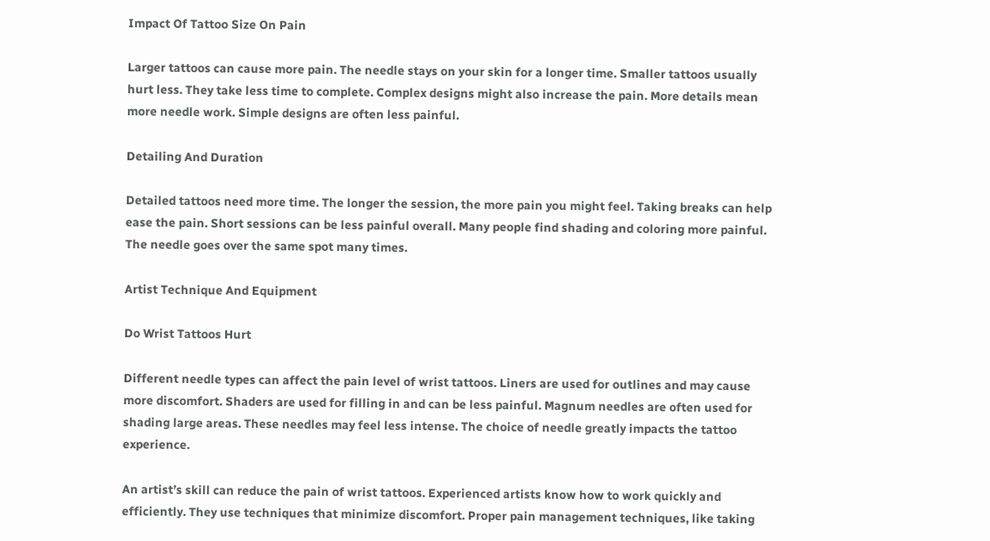Impact Of Tattoo Size On Pain

Larger tattoos can cause more pain. The needle stays on your skin for a longer time. Smaller tattoos usually hurt less. They take less time to complete. Complex designs might also increase the pain. More details mean more needle work. Simple designs are often less painful.

Detailing And Duration

Detailed tattoos need more time. The longer the session, the more pain you might feel. Taking breaks can help ease the pain. Short sessions can be less painful overall. Many people find shading and coloring more painful. The needle goes over the same spot many times.

Artist Technique And Equipment

Do Wrist Tattoos Hurt

Different needle types can affect the pain level of wrist tattoos. Liners are used for outlines and may cause more discomfort. Shaders are used for filling in and can be less painful. Magnum needles are often used for shading large areas. These needles may feel less intense. The choice of needle greatly impacts the tattoo experience.

An artist’s skill can reduce the pain of wrist tattoos. Experienced artists know how to work quickly and efficiently. They use techniques that minimize discomfort. Proper pain management techniques, like taking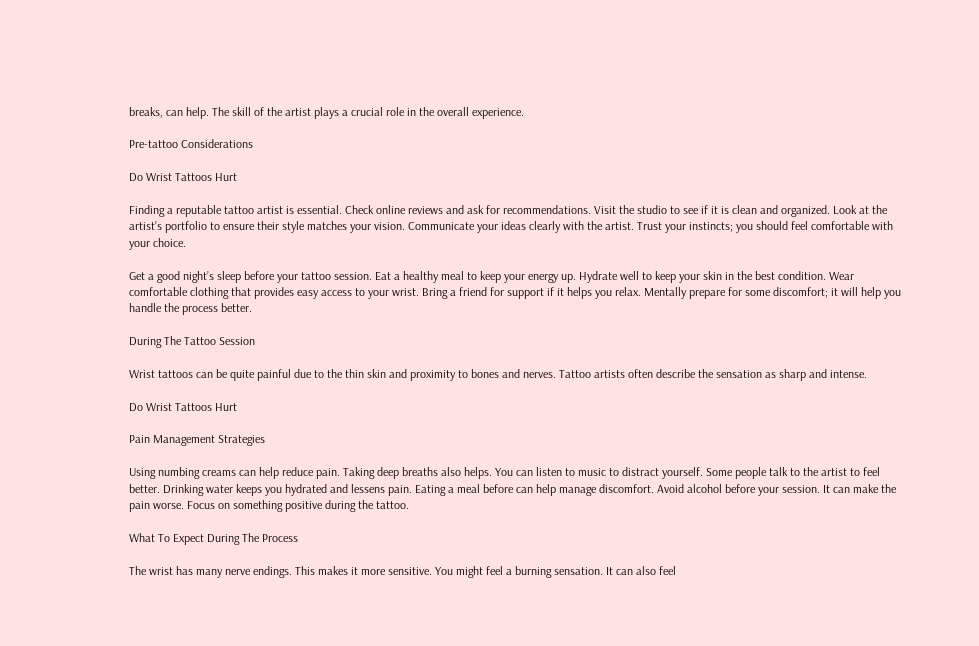breaks, can help. The skill of the artist plays a crucial role in the overall experience.

Pre-tattoo Considerations

Do Wrist Tattoos Hurt

Finding a reputable tattoo artist is essential. Check online reviews and ask for recommendations. Visit the studio to see if it is clean and organized. Look at the artist’s portfolio to ensure their style matches your vision. Communicate your ideas clearly with the artist. Trust your instincts; you should feel comfortable with your choice.

Get a good night’s sleep before your tattoo session. Eat a healthy meal to keep your energy up. Hydrate well to keep your skin in the best condition. Wear comfortable clothing that provides easy access to your wrist. Bring a friend for support if it helps you relax. Mentally prepare for some discomfort; it will help you handle the process better.

During The Tattoo Session

Wrist tattoos can be quite painful due to the thin skin and proximity to bones and nerves. Tattoo artists often describe the sensation as sharp and intense.

Do Wrist Tattoos Hurt

Pain Management Strategies

Using numbing creams can help reduce pain. Taking deep breaths also helps. You can listen to music to distract yourself. Some people talk to the artist to feel better. Drinking water keeps you hydrated and lessens pain. Eating a meal before can help manage discomfort. Avoid alcohol before your session. It can make the pain worse. Focus on something positive during the tattoo.

What To Expect During The Process

The wrist has many nerve endings. This makes it more sensitive. You might feel a burning sensation. It can also feel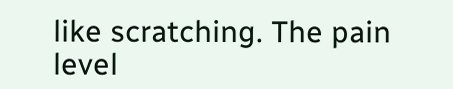like scratching. The pain level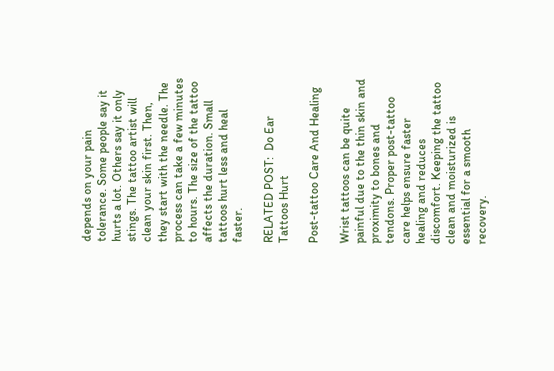depends on your pain tolerance. Some people say it hurts a lot. Others say it only stings. The tattoo artist will clean your skin first. Then, they start with the needle. The process can take a few minutes to hours. The size of the tattoo affects the duration. Small tattoos hurt less and heal faster.

RELATED POST:  Do Ear Tattoos Hurt

Post-tattoo Care And Healing

Wrist tattoos can be quite painful due to the thin skin and proximity to bones and tendons. Proper post-tattoo care helps ensure faster healing and reduces discomfort. Keeping the tattoo clean and moisturized is essential for a smooth recovery.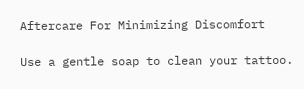Aftercare For Minimizing Discomfort

Use a gentle soap to clean your tattoo.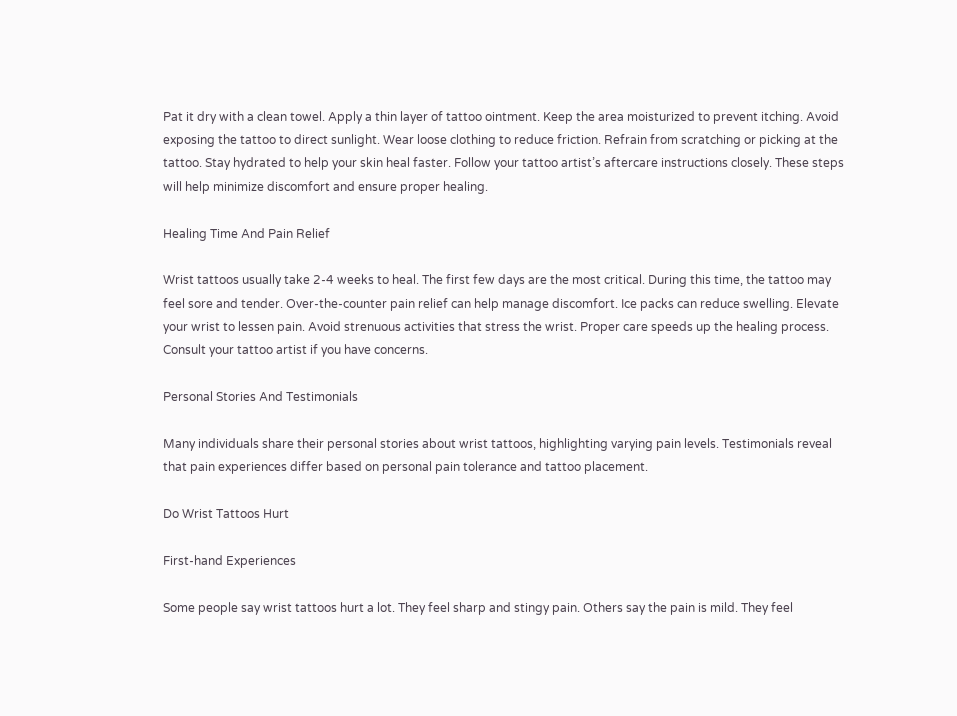Pat it dry with a clean towel. Apply a thin layer of tattoo ointment. Keep the area moisturized to prevent itching. Avoid exposing the tattoo to direct sunlight. Wear loose clothing to reduce friction. Refrain from scratching or picking at the tattoo. Stay hydrated to help your skin heal faster. Follow your tattoo artist’s aftercare instructions closely. These steps will help minimize discomfort and ensure proper healing.

Healing Time And Pain Relief

Wrist tattoos usually take 2-4 weeks to heal. The first few days are the most critical. During this time, the tattoo may feel sore and tender. Over-the-counter pain relief can help manage discomfort. Ice packs can reduce swelling. Elevate your wrist to lessen pain. Avoid strenuous activities that stress the wrist. Proper care speeds up the healing process. Consult your tattoo artist if you have concerns.

Personal Stories And Testimonials

Many individuals share their personal stories about wrist tattoos, highlighting varying pain levels. Testimonials reveal that pain experiences differ based on personal pain tolerance and tattoo placement.

Do Wrist Tattoos Hurt

First-hand Experiences

Some people say wrist tattoos hurt a lot. They feel sharp and stingy pain. Others say the pain is mild. They feel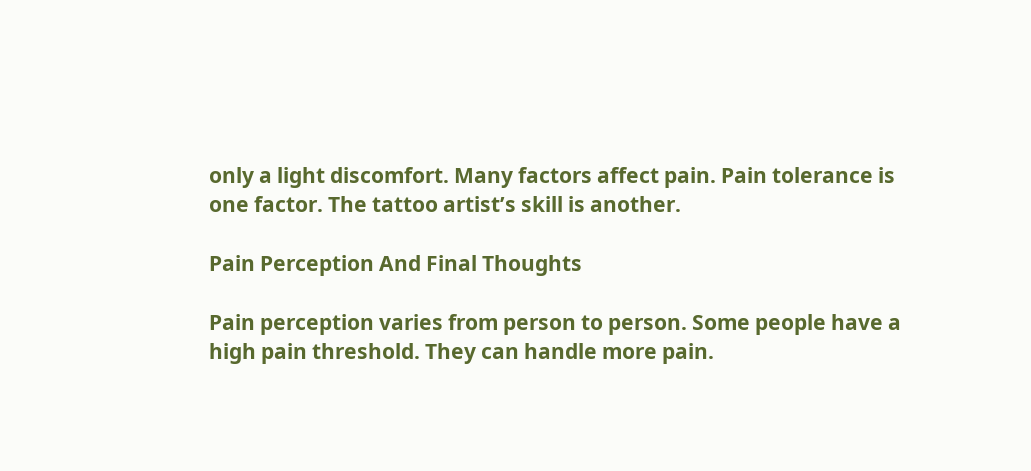only a light discomfort. Many factors affect pain. Pain tolerance is one factor. The tattoo artist’s skill is another.

Pain Perception And Final Thoughts

Pain perception varies from person to person. Some people have a high pain threshold. They can handle more pain.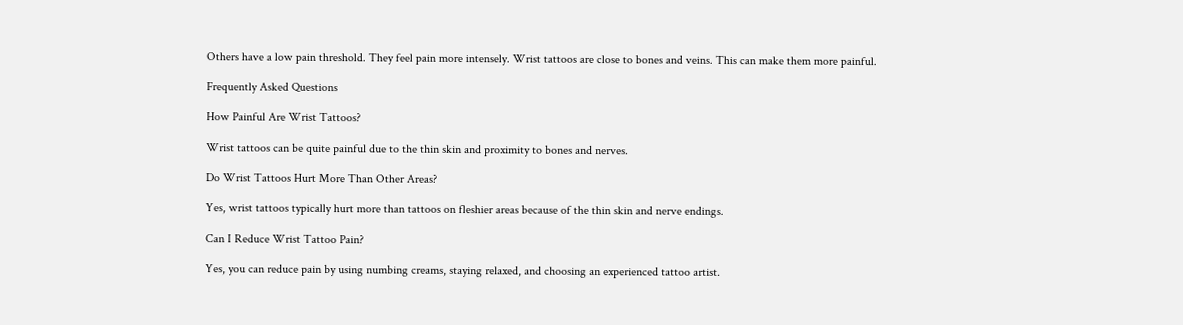Others have a low pain threshold. They feel pain more intensely. Wrist tattoos are close to bones and veins. This can make them more painful.

Frequently Asked Questions

How Painful Are Wrist Tattoos?

Wrist tattoos can be quite painful due to the thin skin and proximity to bones and nerves.

Do Wrist Tattoos Hurt More Than Other Areas?

Yes, wrist tattoos typically hurt more than tattoos on fleshier areas because of the thin skin and nerve endings.

Can I Reduce Wrist Tattoo Pain?

Yes, you can reduce pain by using numbing creams, staying relaxed, and choosing an experienced tattoo artist.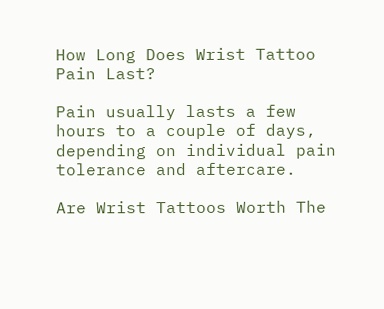How Long Does Wrist Tattoo Pain Last?

Pain usually lasts a few hours to a couple of days, depending on individual pain tolerance and aftercare.

Are Wrist Tattoos Worth The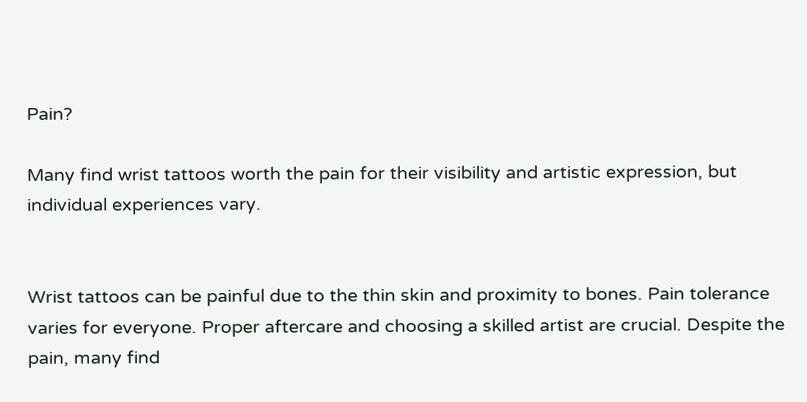Pain?

Many find wrist tattoos worth the pain for their visibility and artistic expression, but individual experiences vary.


Wrist tattoos can be painful due to the thin skin and proximity to bones. Pain tolerance varies for everyone. Proper aftercare and choosing a skilled artist are crucial. Despite the pain, many find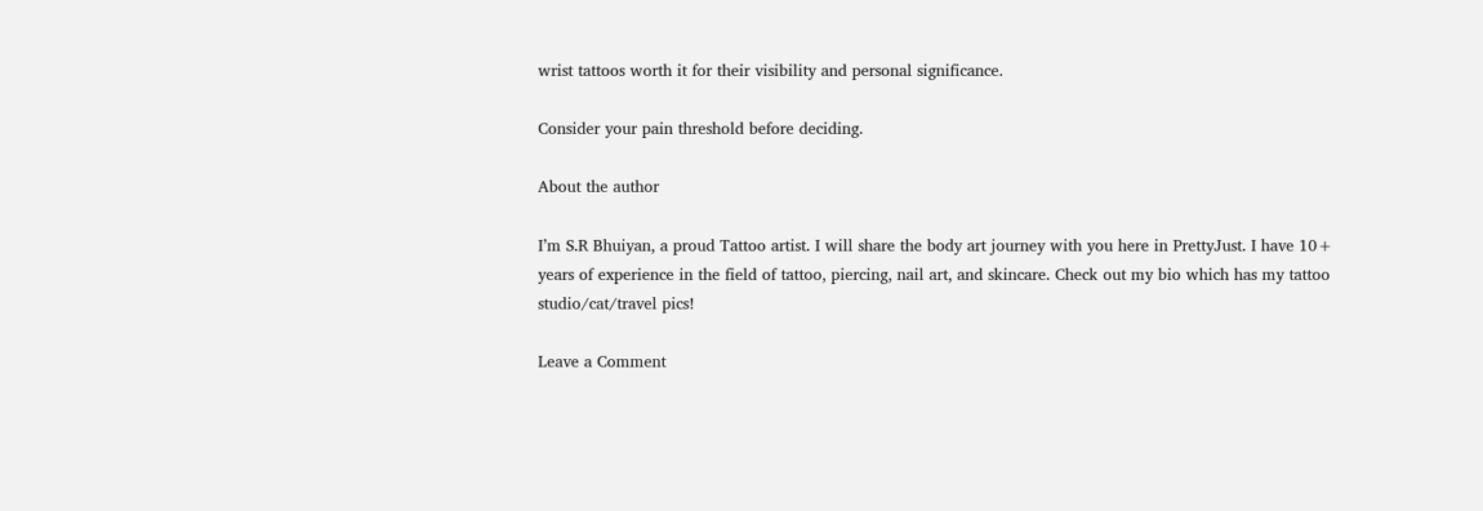wrist tattoos worth it for their visibility and personal significance.

Consider your pain threshold before deciding.

About the author

I’m S.R Bhuiyan, a proud Tattoo artist. I will share the body art journey with you here in PrettyJust. I have 10+ years of experience in the field of tattoo, piercing, nail art, and skincare. Check out my bio which has my tattoo studio/cat/travel pics!

Leave a Comment